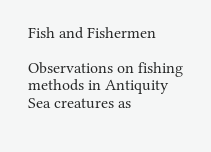Fish and Fishermen

Observations on fishing methods in Antiquity
Sea creatures as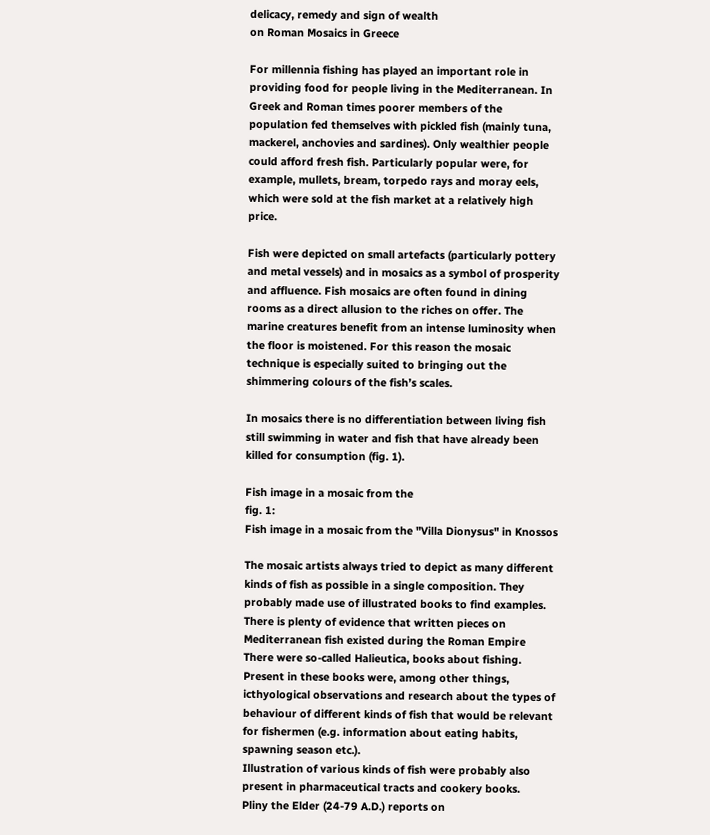delicacy, remedy and sign of wealth
on Roman Mosaics in Greece

For millennia fishing has played an important role in providing food for people living in the Mediterranean. In Greek and Roman times poorer members of the population fed themselves with pickled fish (mainly tuna, mackerel, anchovies and sardines). Only wealthier people could afford fresh fish. Particularly popular were, for example, mullets, bream, torpedo rays and moray eels, which were sold at the fish market at a relatively high price.

Fish were depicted on small artefacts (particularly pottery and metal vessels) and in mosaics as a symbol of prosperity and affluence. Fish mosaics are often found in dining rooms as a direct allusion to the riches on offer. The marine creatures benefit from an intense luminosity when the floor is moistened. For this reason the mosaic technique is especially suited to bringing out the shimmering colours of the fish’s scales.

In mosaics there is no differentiation between living fish still swimming in water and fish that have already been killed for consumption (fig. 1).

Fish image in a mosaic from the
fig. 1:
Fish image in a mosaic from the "Villa Dionysus" in Knossos

The mosaic artists always tried to depict as many different kinds of fish as possible in a single composition. They probably made use of illustrated books to find examples. There is plenty of evidence that written pieces on Mediterranean fish existed during the Roman Empire There were so-called Halieutica, books about fishing. Present in these books were, among other things, icthyological observations and research about the types of behaviour of different kinds of fish that would be relevant for fishermen (e.g. information about eating habits, spawning season etc.).
Illustration of various kinds of fish were probably also present in pharmaceutical tracts and cookery books.
Pliny the Elder (24-79 A.D.) reports on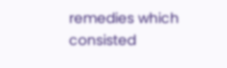remedies which consisted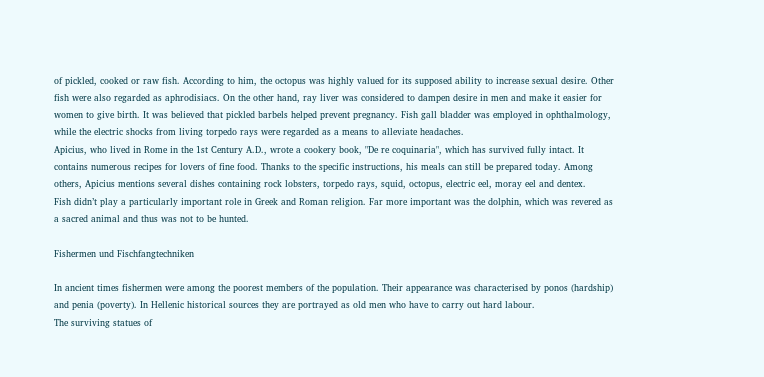of pickled, cooked or raw fish. According to him, the octopus was highly valued for its supposed ability to increase sexual desire. Other fish were also regarded as aphrodisiacs. On the other hand, ray liver was considered to dampen desire in men and make it easier for women to give birth. It was believed that pickled barbels helped prevent pregnancy. Fish gall bladder was employed in ophthalmology, while the electric shocks from living torpedo rays were regarded as a means to alleviate headaches.
Apicius, who lived in Rome in the 1st Century A.D., wrote a cookery book, "De re coquinaria", which has survived fully intact. It contains numerous recipes for lovers of fine food. Thanks to the specific instructions, his meals can still be prepared today. Among others, Apicius mentions several dishes containing rock lobsters, torpedo rays, squid, octopus, electric eel, moray eel and dentex.
Fish didn’t play a particularly important role in Greek and Roman religion. Far more important was the dolphin, which was revered as a sacred animal and thus was not to be hunted.

Fishermen und Fischfangtechniken

In ancient times fishermen were among the poorest members of the population. Their appearance was characterised by ponos (hardship) and penia (poverty). In Hellenic historical sources they are portrayed as old men who have to carry out hard labour.
The surviving statues of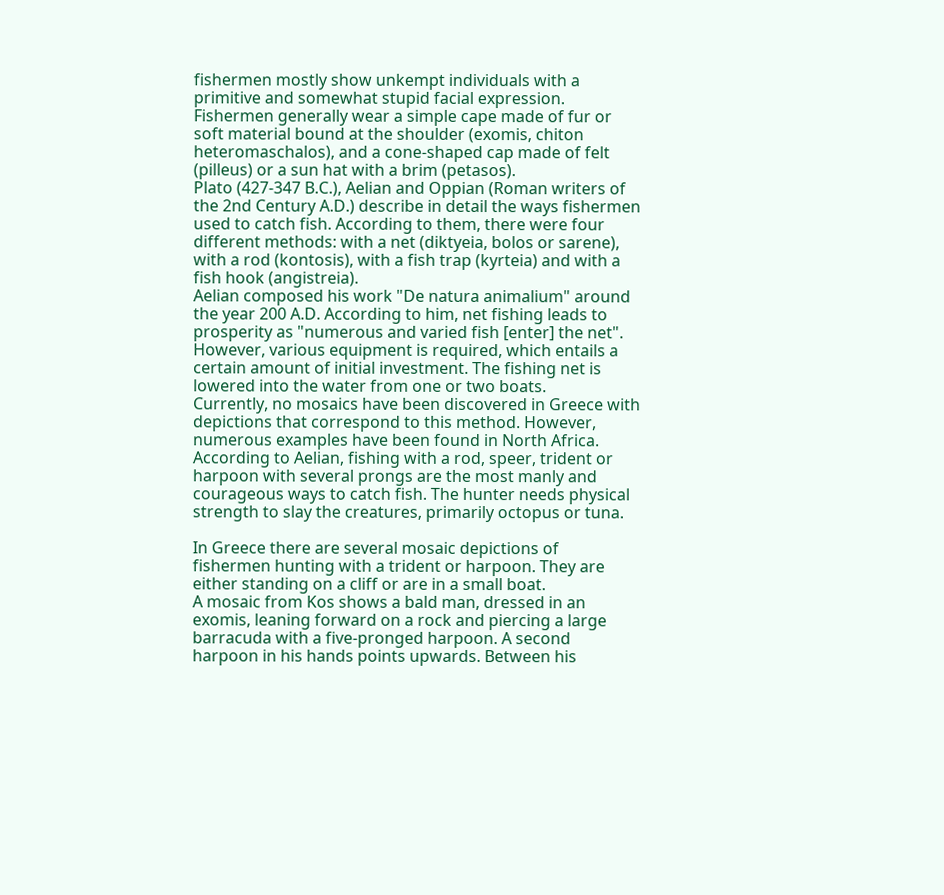fishermen mostly show unkempt individuals with a primitive and somewhat stupid facial expression. Fishermen generally wear a simple cape made of fur or soft material bound at the shoulder (exomis, chiton heteromaschalos), and a cone-shaped cap made of felt (pilleus) or a sun hat with a brim (petasos).
Plato (427-347 B.C.), Aelian and Oppian (Roman writers of the 2nd Century A.D.) describe in detail the ways fishermen used to catch fish. According to them, there were four different methods: with a net (diktyeia, bolos or sarene), with a rod (kontosis), with a fish trap (kyrteia) and with a fish hook (angistreia).
Aelian composed his work "De natura animalium" around the year 200 A.D. According to him, net fishing leads to prosperity as "numerous and varied fish [enter] the net". However, various equipment is required, which entails a certain amount of initial investment. The fishing net is lowered into the water from one or two boats.
Currently, no mosaics have been discovered in Greece with depictions that correspond to this method. However, numerous examples have been found in North Africa.
According to Aelian, fishing with a rod, speer, trident or harpoon with several prongs are the most manly and courageous ways to catch fish. The hunter needs physical strength to slay the creatures, primarily octopus or tuna.

In Greece there are several mosaic depictions of fishermen hunting with a trident or harpoon. They are either standing on a cliff or are in a small boat.
A mosaic from Kos shows a bald man, dressed in an exomis, leaning forward on a rock and piercing a large barracuda with a five-pronged harpoon. A second harpoon in his hands points upwards. Between his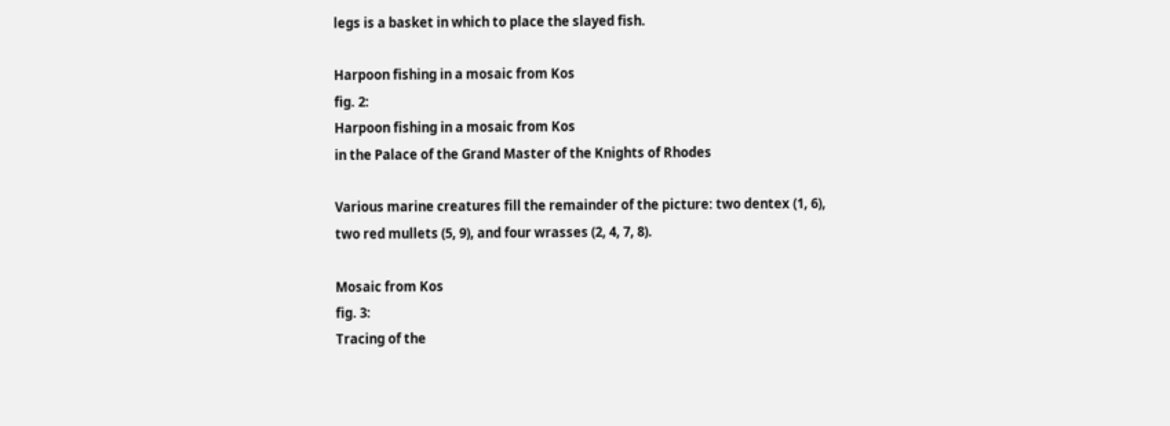legs is a basket in which to place the slayed fish.

Harpoon fishing in a mosaic from Kos
fig. 2:
Harpoon fishing in a mosaic from Kos
in the Palace of the Grand Master of the Knights of Rhodes

Various marine creatures fill the remainder of the picture: two dentex (1, 6), two red mullets (5, 9), and four wrasses (2, 4, 7, 8).

Mosaic from Kos
fig. 3:
Tracing of the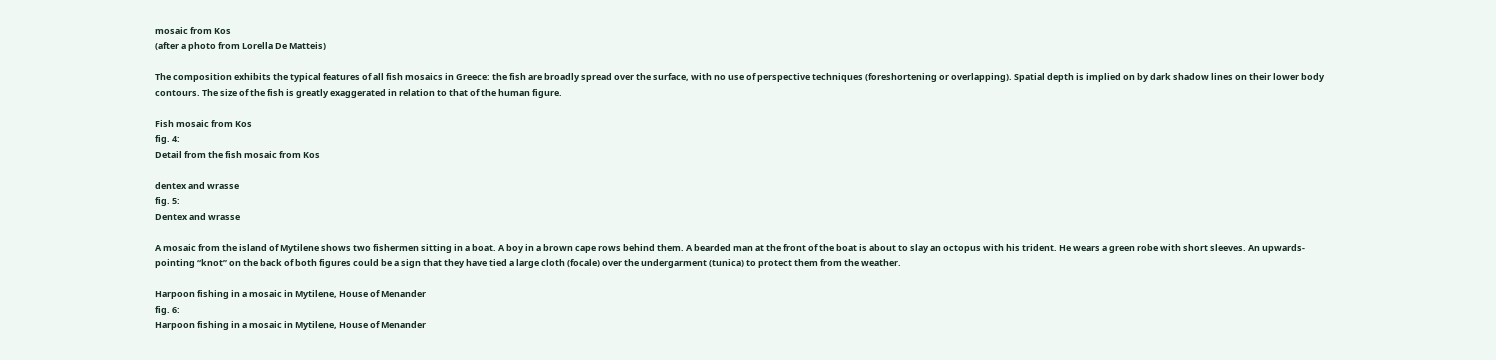mosaic from Kos
(after a photo from Lorella De Matteis)

The composition exhibits the typical features of all fish mosaics in Greece: the fish are broadly spread over the surface, with no use of perspective techniques (foreshortening or overlapping). Spatial depth is implied on by dark shadow lines on their lower body contours. The size of the fish is greatly exaggerated in relation to that of the human figure.

Fish mosaic from Kos
fig. 4:
Detail from the fish mosaic from Kos

dentex and wrasse
fig. 5:
Dentex and wrasse

A mosaic from the island of Mytilene shows two fishermen sitting in a boat. A boy in a brown cape rows behind them. A bearded man at the front of the boat is about to slay an octopus with his trident. He wears a green robe with short sleeves. An upwards-pointing “knot” on the back of both figures could be a sign that they have tied a large cloth (focale) over the undergarment (tunica) to protect them from the weather.

Harpoon fishing in a mosaic in Mytilene, House of Menander
fig. 6:
Harpoon fishing in a mosaic in Mytilene, House of Menander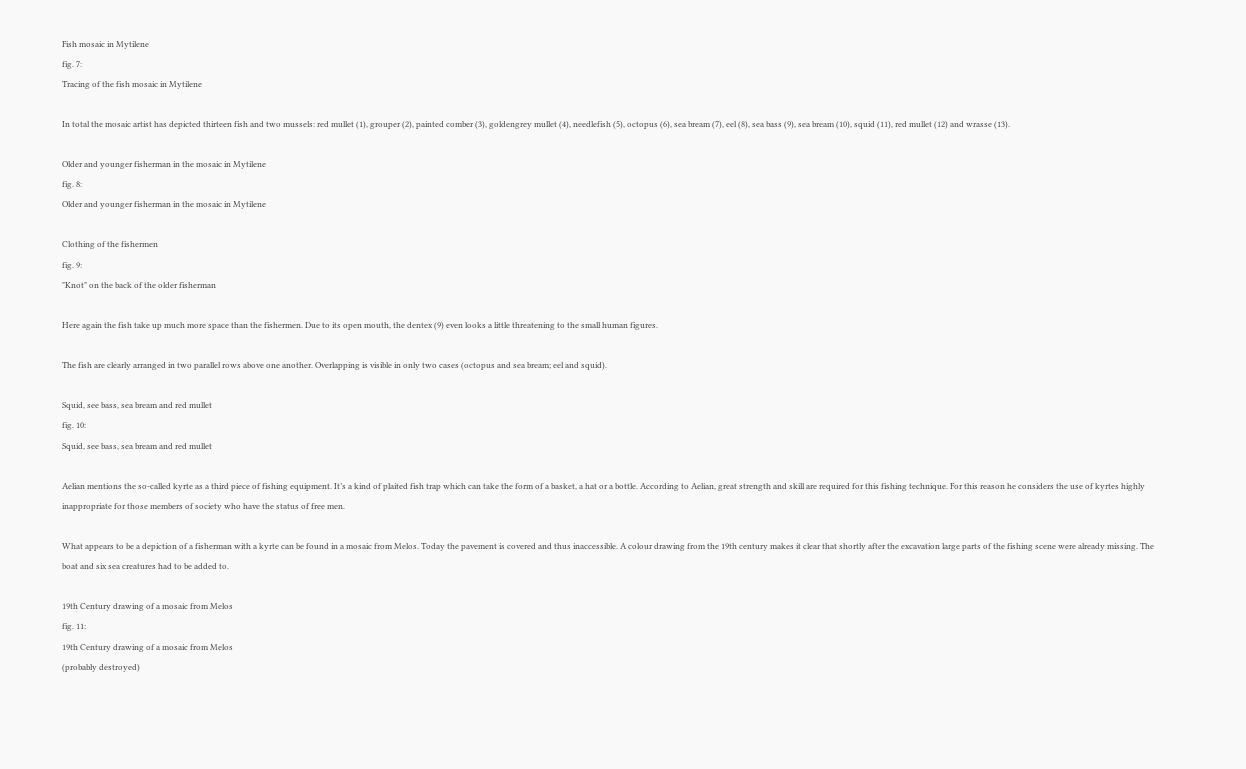Fish mosaic in Mytilene
fig. 7:
Tracing of the fish mosaic in Mytilene

In total the mosaic artist has depicted thirteen fish and two mussels: red mullet (1), grouper (2), painted comber (3), goldengrey mullet (4), needlefish (5), octopus (6), sea bream (7), eel (8), sea bass (9), sea bream (10), squid (11), red mullet (12) and wrasse (13).

Older and younger fisherman in the mosaic in Mytilene
fig. 8:
Older and younger fisherman in the mosaic in Mytilene

Clothing of the fishermen
fig. 9:
"Knot" on the back of the older fisherman

Here again the fish take up much more space than the fishermen. Due to its open mouth, the dentex (9) even looks a little threatening to the small human figures.

The fish are clearly arranged in two parallel rows above one another. Overlapping is visible in only two cases (octopus and sea bream; eel and squid).

Squid, see bass, sea bream and red mullet
fig. 10:
Squid, see bass, sea bream and red mullet

Aelian mentions the so-called kyrte as a third piece of fishing equipment. It’s a kind of plaited fish trap which can take the form of a basket, a hat or a bottle. According to Aelian, great strength and skill are required for this fishing technique. For this reason he considers the use of kyrtes highly inappropriate for those members of society who have the status of free men.

What appears to be a depiction of a fisherman with a kyrte can be found in a mosaic from Melos. Today the pavement is covered and thus inaccessible. A colour drawing from the 19th century makes it clear that shortly after the excavation large parts of the fishing scene were already missing. The boat and six sea creatures had to be added to.

19th Century drawing of a mosaic from Melos
fig. 11:
19th Century drawing of a mosaic from Melos
(probably destroyed)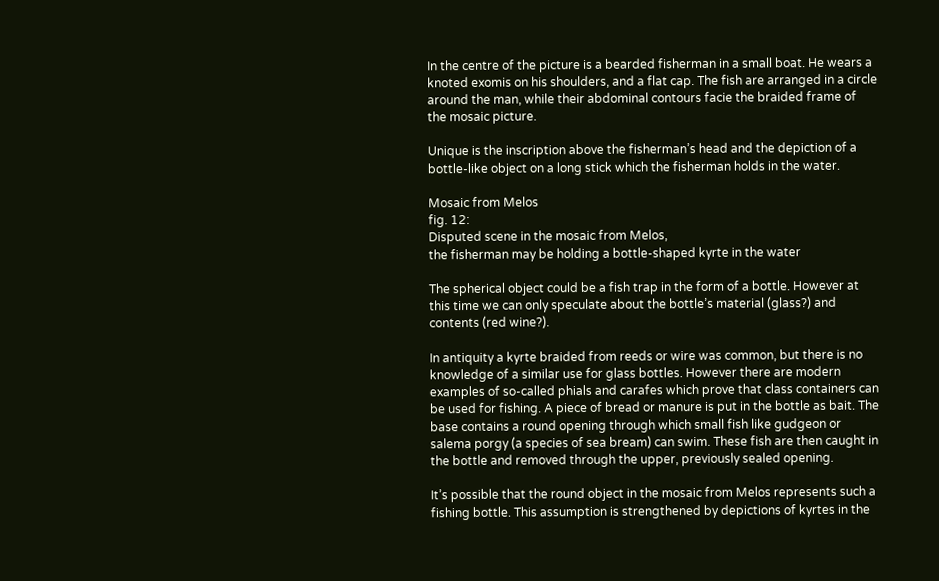In the centre of the picture is a bearded fisherman in a small boat. He wears a knoted exomis on his shoulders, and a flat cap. The fish are arranged in a circle around the man, while their abdominal contours facie the braided frame of the mosaic picture.

Unique is the inscription above the fisherman’s head and the depiction of a bottle-like object on a long stick which the fisherman holds in the water.

Mosaic from Melos
fig. 12:
Disputed scene in the mosaic from Melos,
the fisherman may be holding a bottle-shaped kyrte in the water

The spherical object could be a fish trap in the form of a bottle. However at this time we can only speculate about the bottle’s material (glass?) and contents (red wine?).

In antiquity a kyrte braided from reeds or wire was common, but there is no knowledge of a similar use for glass bottles. However there are modern examples of so-called phials and carafes which prove that class containers can be used for fishing. A piece of bread or manure is put in the bottle as bait. The base contains a round opening through which small fish like gudgeon or salema porgy (a species of sea bream) can swim. These fish are then caught in the bottle and removed through the upper, previously sealed opening.

It’s possible that the round object in the mosaic from Melos represents such a fishing bottle. This assumption is strengthened by depictions of kyrtes in the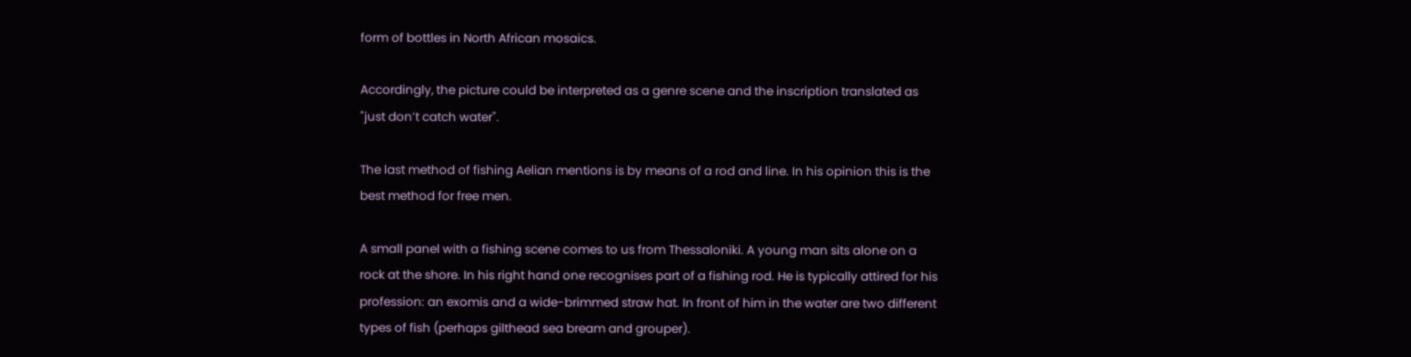form of bottles in North African mosaics.

Accordingly, the picture could be interpreted as a genre scene and the inscription translated as "just don’t catch water".

The last method of fishing Aelian mentions is by means of a rod and line. In his opinion this is the best method for free men.

A small panel with a fishing scene comes to us from Thessaloniki. A young man sits alone on a rock at the shore. In his right hand one recognises part of a fishing rod. He is typically attired for his profession: an exomis and a wide-brimmed straw hat. In front of him in the water are two different types of fish (perhaps gilthead sea bream and grouper).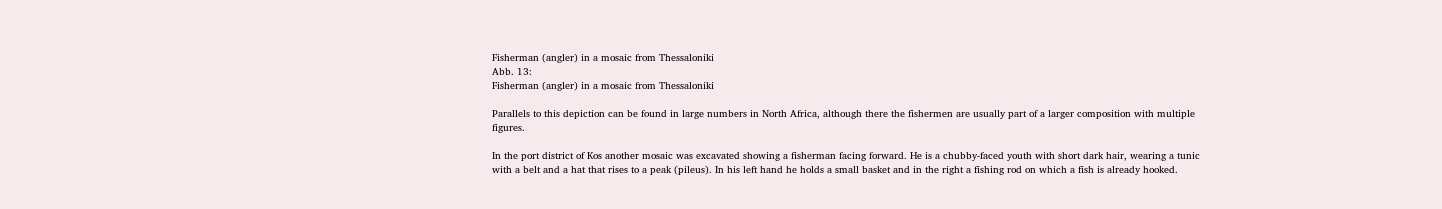Fisherman (angler) in a mosaic from Thessaloniki
Abb. 13:
Fisherman (angler) in a mosaic from Thessaloniki

Parallels to this depiction can be found in large numbers in North Africa, although there the fishermen are usually part of a larger composition with multiple figures.

In the port district of Kos another mosaic was excavated showing a fisherman facing forward. He is a chubby-faced youth with short dark hair, wearing a tunic with a belt and a hat that rises to a peak (pileus). In his left hand he holds a small basket and in the right a fishing rod on which a fish is already hooked.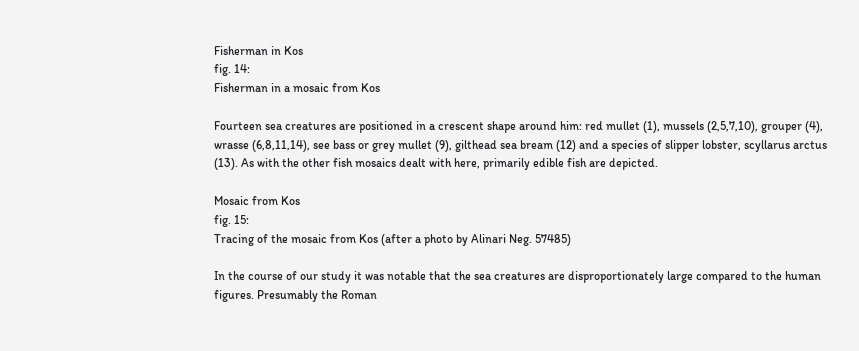Fisherman in Kos
fig. 14:
Fisherman in a mosaic from Kos

Fourteen sea creatures are positioned in a crescent shape around him: red mullet (1), mussels (2,5,7,10), grouper (4), wrasse (6,8,11,14), see bass or grey mullet (9), gilthead sea bream (12) and a species of slipper lobster, scyllarus arctus (13). As with the other fish mosaics dealt with here, primarily edible fish are depicted.

Mosaic from Kos
fig. 15:
Tracing of the mosaic from Kos (after a photo by Alinari Neg. 57485)

In the course of our study it was notable that the sea creatures are disproportionately large compared to the human figures. Presumably the Roman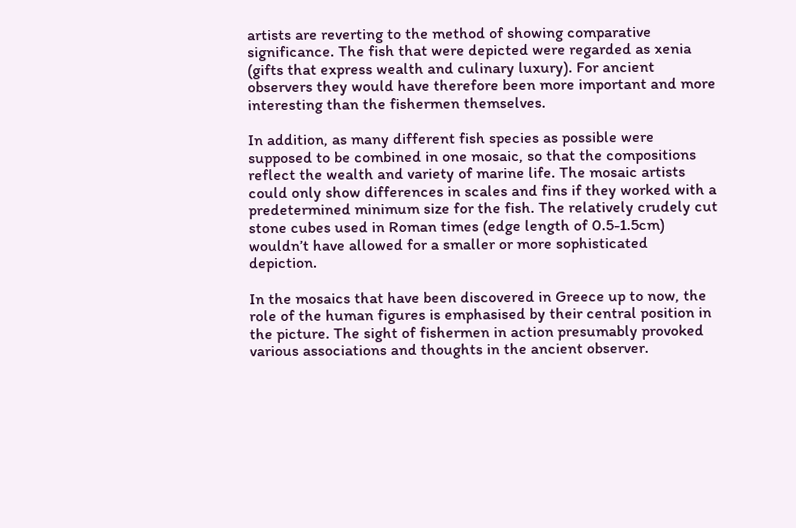artists are reverting to the method of showing comparative significance. The fish that were depicted were regarded as xenia (gifts that express wealth and culinary luxury). For ancient observers they would have therefore been more important and more interesting than the fishermen themselves.

In addition, as many different fish species as possible were supposed to be combined in one mosaic, so that the compositions reflect the wealth and variety of marine life. The mosaic artists could only show differences in scales and fins if they worked with a predetermined minimum size for the fish. The relatively crudely cut stone cubes used in Roman times (edge length of 0.5-1.5cm) wouldn’t have allowed for a smaller or more sophisticated depiction.

In the mosaics that have been discovered in Greece up to now, the role of the human figures is emphasised by their central position in the picture. The sight of fishermen in action presumably provoked various associations and thoughts in the ancient observer.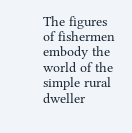The figures of fishermen embody the world of the simple rural dweller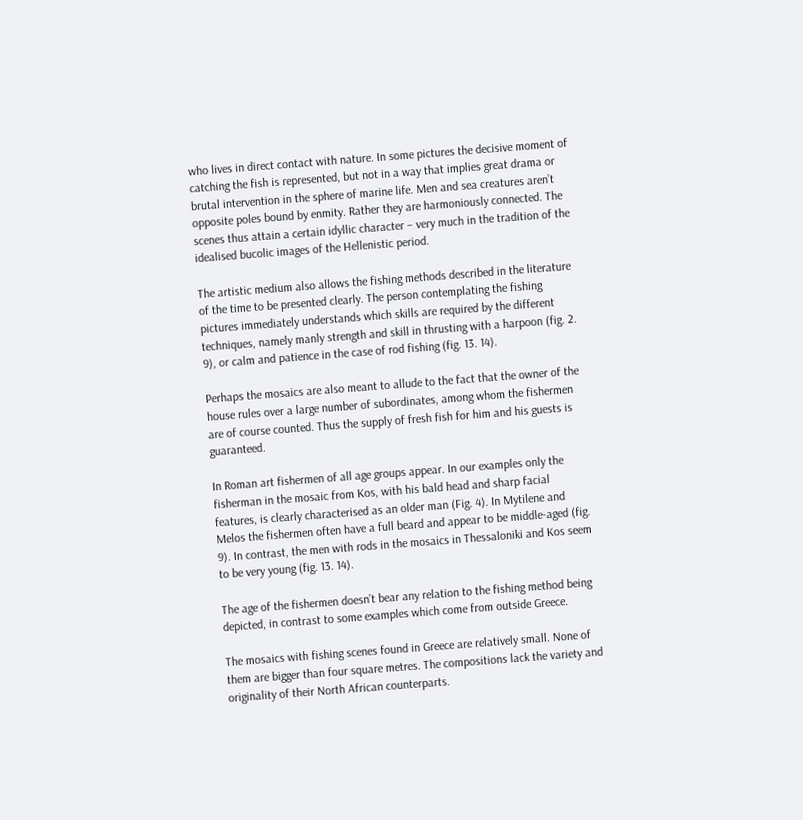who lives in direct contact with nature. In some pictures the decisive moment of catching the fish is represented, but not in a way that implies great drama or brutal intervention in the sphere of marine life. Men and sea creatures aren’t opposite poles bound by enmity. Rather they are harmoniously connected. The scenes thus attain a certain idyllic character – very much in the tradition of the idealised bucolic images of the Hellenistic period.

The artistic medium also allows the fishing methods described in the literature of the time to be presented clearly. The person contemplating the fishing pictures immediately understands which skills are required by the different techniques, namely manly strength and skill in thrusting with a harpoon (fig. 2. 9), or calm and patience in the case of rod fishing (fig. 13. 14).

Perhaps the mosaics are also meant to allude to the fact that the owner of the house rules over a large number of subordinates, among whom the fishermen are of course counted. Thus the supply of fresh fish for him and his guests is guaranteed.

In Roman art fishermen of all age groups appear. In our examples only the fisherman in the mosaic from Kos, with his bald head and sharp facial features, is clearly characterised as an older man (Fig. 4). In Mytilene and Melos the fishermen often have a full beard and appear to be middle-aged (fig. 9). In contrast, the men with rods in the mosaics in Thessaloniki and Kos seem to be very young (fig. 13. 14).

The age of the fishermen doesn’t bear any relation to the fishing method being depicted, in contrast to some examples which come from outside Greece.

The mosaics with fishing scenes found in Greece are relatively small. None of them are bigger than four square metres. The compositions lack the variety and originality of their North African counterparts.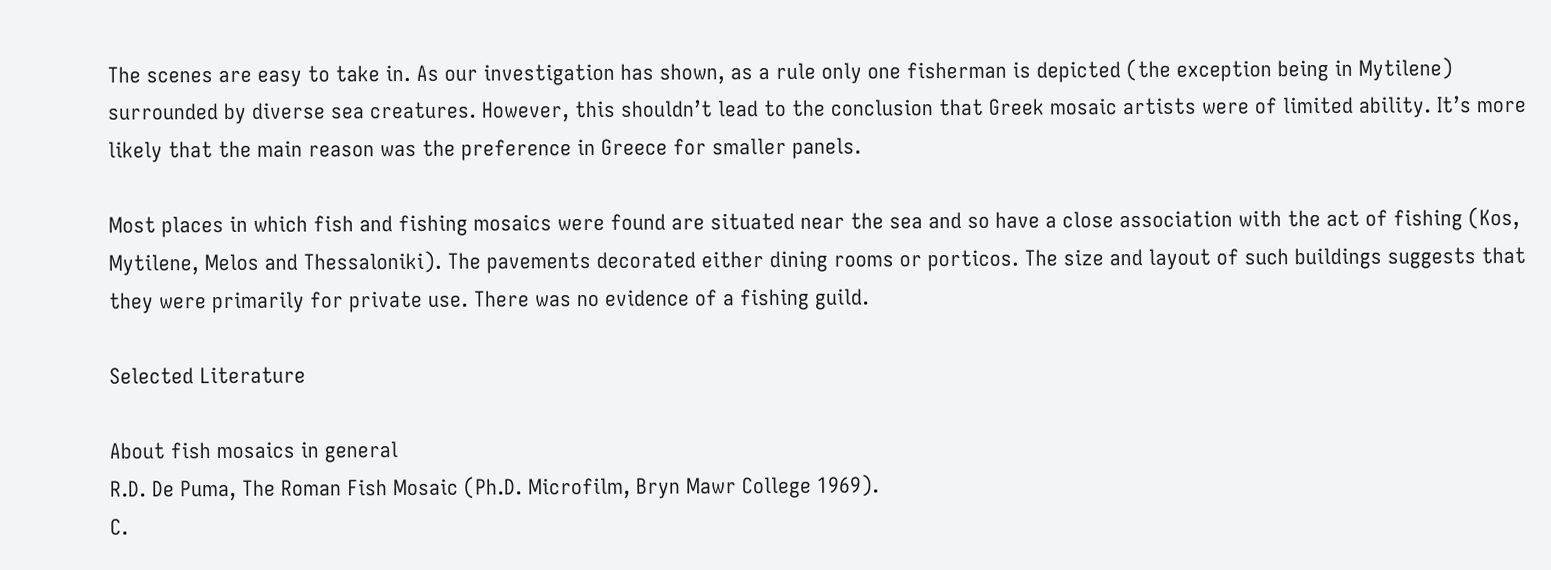The scenes are easy to take in. As our investigation has shown, as a rule only one fisherman is depicted (the exception being in Mytilene) surrounded by diverse sea creatures. However, this shouldn’t lead to the conclusion that Greek mosaic artists were of limited ability. It’s more likely that the main reason was the preference in Greece for smaller panels.

Most places in which fish and fishing mosaics were found are situated near the sea and so have a close association with the act of fishing (Kos, Mytilene, Melos and Thessaloniki). The pavements decorated either dining rooms or porticos. The size and layout of such buildings suggests that they were primarily for private use. There was no evidence of a fishing guild.

Selected Literature

About fish mosaics in general
R.D. De Puma, The Roman Fish Mosaic (Ph.D. Microfilm, Bryn Mawr College 1969).
C.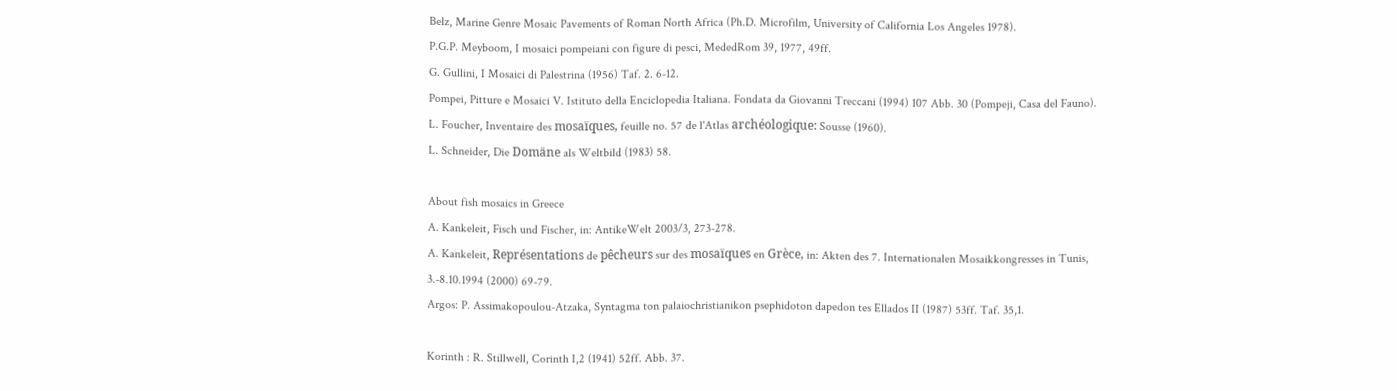Belz, Marine Genre Mosaic Pavements of Roman North Africa (Ph.D. Microfilm, University of California Los Angeles 1978).
P.G.P. Meyboom, I mosaici pompeiani con figure di pesci, MededRom 39, 1977, 49ff.
G. Gullini, I Mosaici di Palestrina (1956) Taf. 2. 6-12.
Pompei, Pitture e Mosaici V. Istituto della Enciclopedia Italiana. Fondata da Giovanni Treccani (1994) 107 Abb. 30 (Pompeji, Casa del Fauno).
L. Foucher, Inventaire des mosaïques, feuille no. 57 de l'Atlas archéologique: Sousse (1960).
L. Schneider, Die Domäne als Weltbild (1983) 58.

About fish mosaics in Greece
A. Kankeleit, Fisch und Fischer, in: AntikeWelt 2003/3, 273-278.
A. Kankeleit, Représentations de pêcheurs sur des mosaïques en Grèce, in: Akten des 7. Internationalen Mosaikkongresses in Tunis, 3.-8.10.1994 (2000) 69-79.
Argos: P. Assimakopoulou-Atzaka, Syntagma ton palaiochristianikon psephidoton dapedon tes Ellados II (1987) 53ff. Taf. 35,1.

Korinth : R. Stillwell, Corinth I,2 (1941) 52ff. Abb. 37.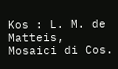Kos : L. M. de Matteis, Mosaici di Cos.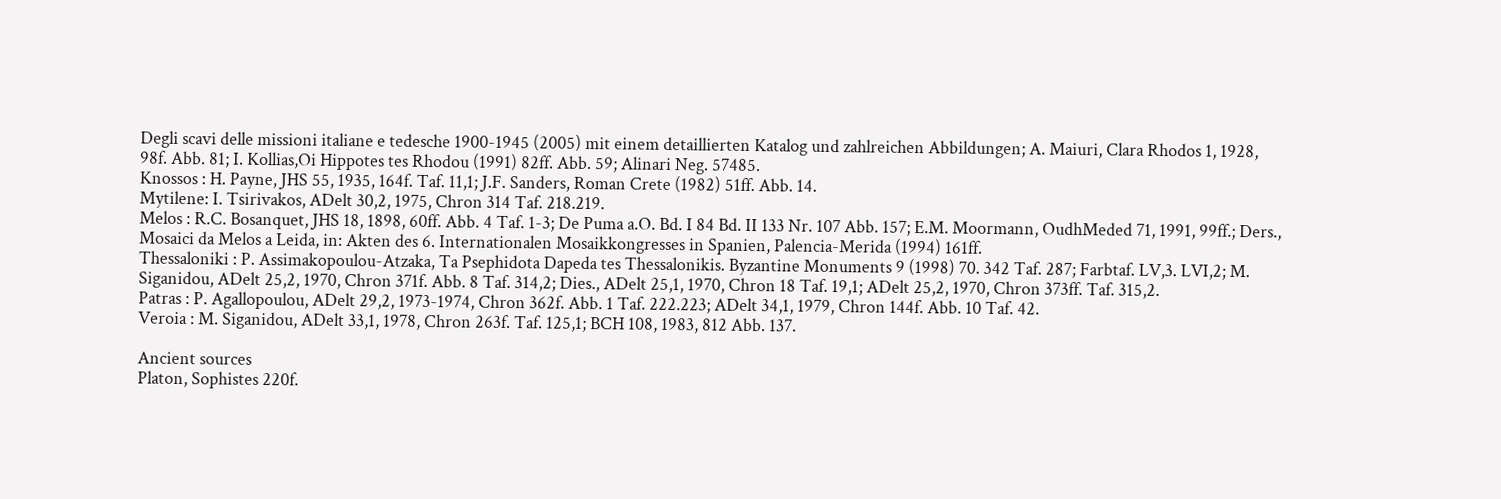Degli scavi delle missioni italiane e tedesche 1900-1945 (2005) mit einem detaillierten Katalog und zahlreichen Abbildungen; A. Maiuri, Clara Rhodos 1, 1928, 98f. Abb. 81; I. Kollias,Oi Hippotes tes Rhodou (1991) 82ff. Abb. 59; Alinari Neg. 57485.
Knossos : H. Payne, JHS 55, 1935, 164f. Taf. 11,1; J.F. Sanders, Roman Crete (1982) 51ff. Abb. 14.
Mytilene: I. Tsirivakos, ADelt 30,2, 1975, Chron 314 Taf. 218.219.
Melos : R.C. Bosanquet, JHS 18, 1898, 60ff. Abb. 4 Taf. 1-3; De Puma a.O. Bd. I 84 Bd. II 133 Nr. 107 Abb. 157; E.M. Moormann, OudhMeded 71, 1991, 99ff.; Ders., Mosaici da Melos a Leida, in: Akten des 6. Internationalen Mosaikkongresses in Spanien, Palencia-Merida (1994) 161ff.
Thessaloniki : P. Assimakopoulou-Atzaka, Ta Psephidota Dapeda tes Thessalonikis. Byzantine Monuments 9 (1998) 70. 342 Taf. 287; Farbtaf. LV,3. LVI,2; M. Siganidou, ADelt 25,2, 1970, Chron 371f. Abb. 8 Taf. 314,2; Dies., ADelt 25,1, 1970, Chron 18 Taf. 19,1; ADelt 25,2, 1970, Chron 373ff. Taf. 315,2.
Patras : P. Agallopoulou, ADelt 29,2, 1973-1974, Chron 362f. Abb. 1 Taf. 222.223; ADelt 34,1, 1979, Chron 144f. Abb. 10 Taf. 42.
Veroia : M. Siganidou, ADelt 33,1, 1978, Chron 263f. Taf. 125,1; BCH 108, 1983, 812 Abb. 137.

Ancient sources
Platon, Sophistes 220f.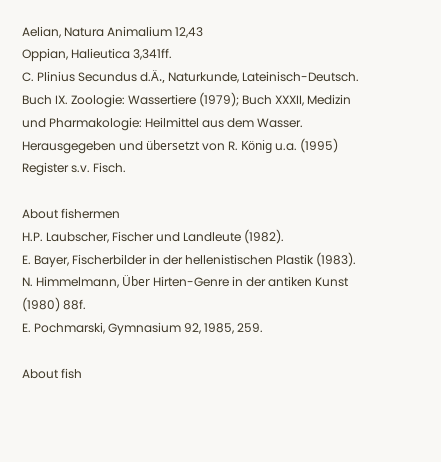Aelian, Natura Animalium 12,43
Oppian, Halieutica 3,341ff.
C. Plinius Secundus d.Ä., Naturkunde, Lateinisch-Deutsch. Buch IX. Zoologie: Wassertiere (1979); Buch XXXII, Medizin und Pharmakologie: Heilmittel aus dem Wasser. Herausgegeben und übersetzt von R. König u.a. (1995) Register s.v. Fisch.

About fishermen
H.P. Laubscher, Fischer und Landleute (1982).
E. Bayer, Fischerbilder in der hellenistischen Plastik (1983).
N. Himmelmann, Über Hirten-Genre in der antiken Kunst (1980) 88f.
E. Pochmarski, Gymnasium 92, 1985, 259.

About fish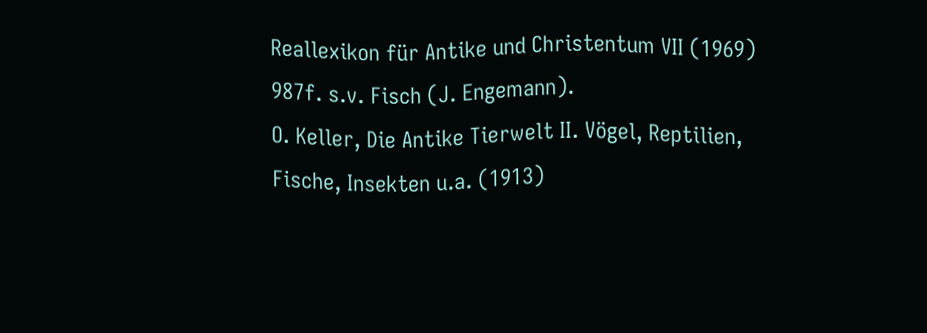Reallexikon für Antike und Christentum VII (1969) 987f. s.v. Fisch (J. Engemann).
O. Keller, Die Antike Tierwelt II. Vögel, Reptilien, Fische, Insekten u.a. (1913)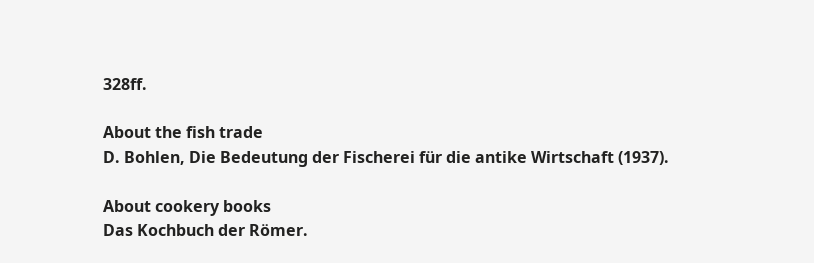328ff.

About the fish trade
D. Bohlen, Die Bedeutung der Fischerei für die antike Wirtschaft (1937).

About cookery books
Das Kochbuch der Römer.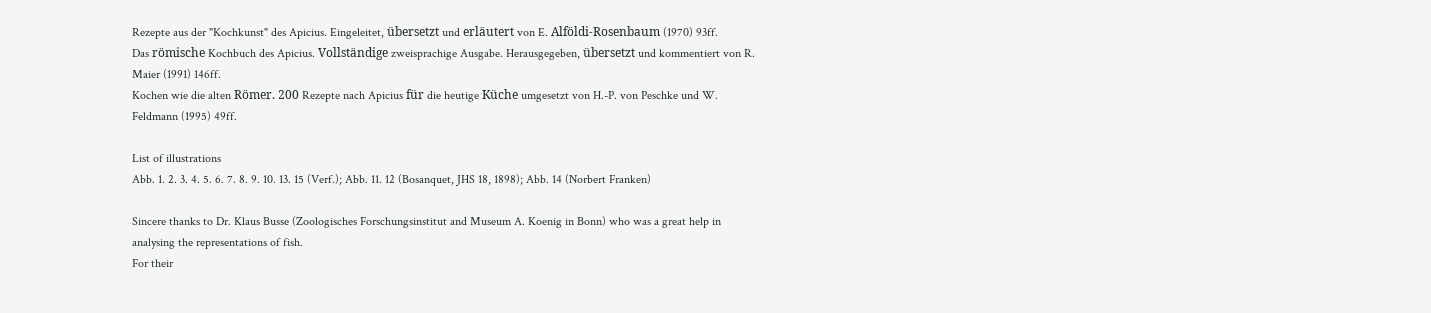Rezepte aus der "Kochkunst" des Apicius. Eingeleitet, übersetzt und erläutert von E. Alföldi-Rosenbaum (1970) 93ff.
Das römische Kochbuch des Apicius. Vollständige zweisprachige Ausgabe. Herausgegeben, übersetzt und kommentiert von R. Maier (1991) 146ff.
Kochen wie die alten Römer. 200 Rezepte nach Apicius für die heutige Küche umgesetzt von H.-P. von Peschke und W. Feldmann (1995) 49ff.

List of illustrations
Abb. 1. 2. 3. 4. 5. 6. 7. 8. 9. 10. 13. 15 (Verf.); Abb. 11. 12 (Bosanquet, JHS 18, 1898); Abb. 14 (Norbert Franken)

Sincere thanks to Dr. Klaus Busse (Zoologisches Forschungsinstitut and Museum A. Koenig in Bonn) who was a great help in analysing the representations of fish.
For their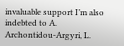invaluable support I’m also indebted to A. Archontidou-Argyri, L.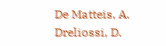De Matteis, A. Dreliossi, D.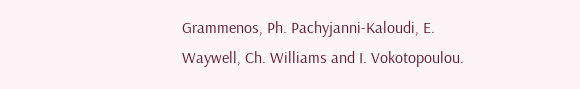Grammenos, Ph. Pachyjanni-Kaloudi, E. Waywell, Ch. Williams and I. Vokotopoulou.